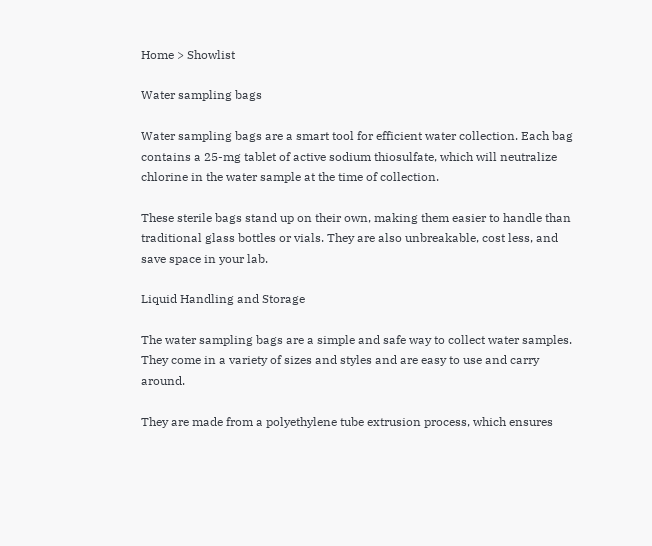Home > Showlist

Water sampling bags

Water sampling bags are a smart tool for efficient water collection. Each bag contains a 25-mg tablet of active sodium thiosulfate, which will neutralize chlorine in the water sample at the time of collection.

These sterile bags stand up on their own, making them easier to handle than traditional glass bottles or vials. They are also unbreakable, cost less, and save space in your lab.

Liquid Handling and Storage

The water sampling bags are a simple and safe way to collect water samples. They come in a variety of sizes and styles and are easy to use and carry around.

They are made from a polyethylene tube extrusion process, which ensures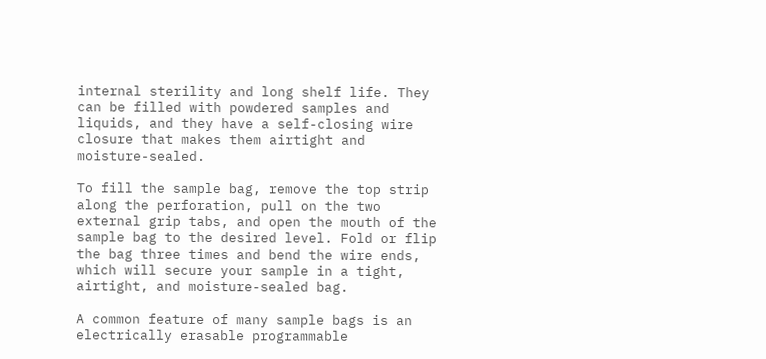internal sterility and long shelf life. They can be filled with powdered samples and liquids, and they have a self-closing wire closure that makes them airtight and moisture-sealed.

To fill the sample bag, remove the top strip along the perforation, pull on the two external grip tabs, and open the mouth of the sample bag to the desired level. Fold or flip the bag three times and bend the wire ends, which will secure your sample in a tight, airtight, and moisture-sealed bag.

A common feature of many sample bags is an electrically erasable programmable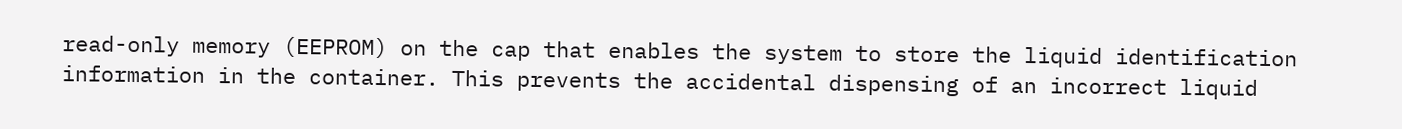read-only memory (EEPROM) on the cap that enables the system to store the liquid identification information in the container. This prevents the accidental dispensing of an incorrect liquid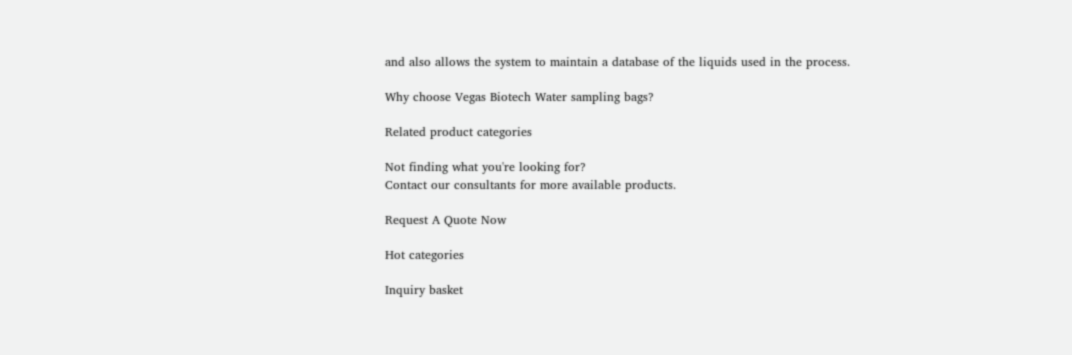and also allows the system to maintain a database of the liquids used in the process.

Why choose Vegas Biotech Water sampling bags?

Related product categories

Not finding what you're looking for?
Contact our consultants for more available products.

Request A Quote Now

Hot categories

Inquiry basket